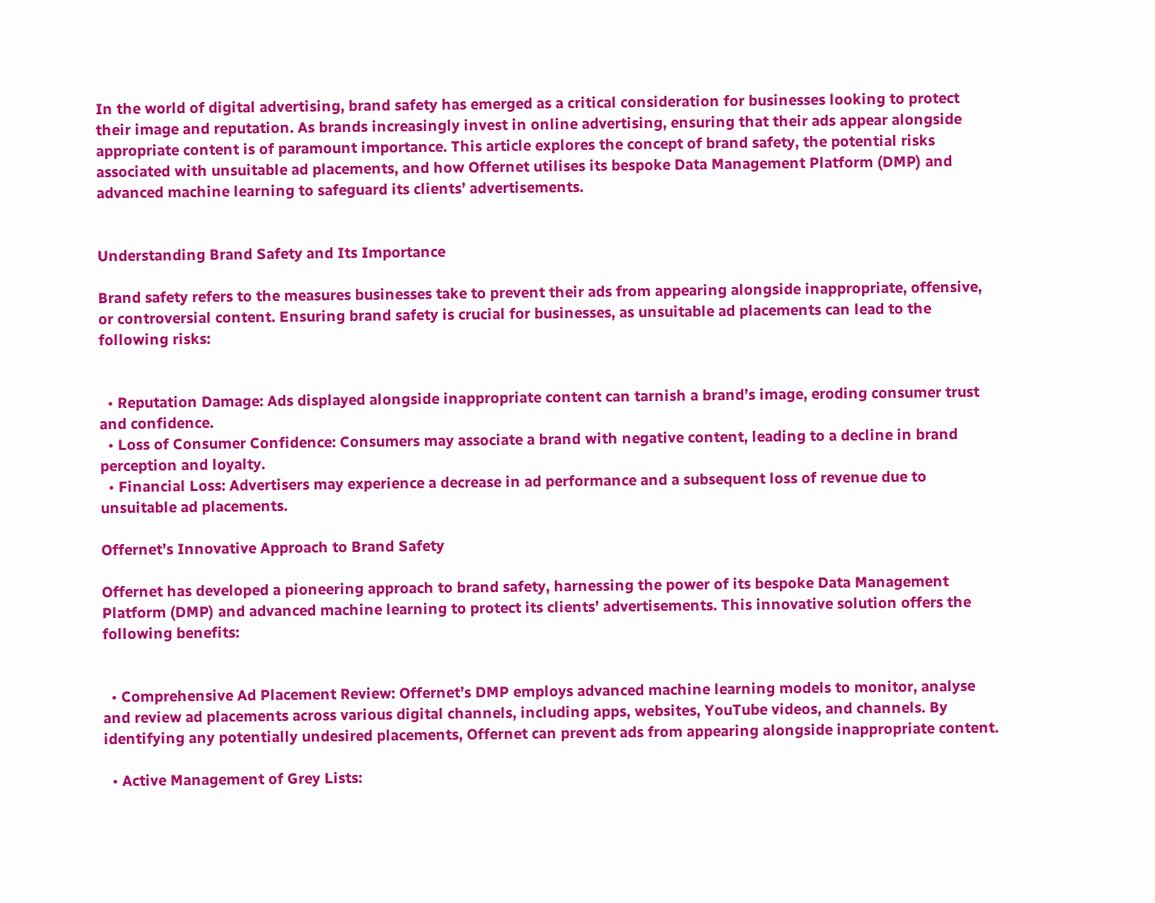In the world of digital advertising, brand safety has emerged as a critical consideration for businesses looking to protect their image and reputation. As brands increasingly invest in online advertising, ensuring that their ads appear alongside appropriate content is of paramount importance. This article explores the concept of brand safety, the potential risks associated with unsuitable ad placements, and how Offernet utilises its bespoke Data Management Platform (DMP) and advanced machine learning to safeguard its clients’ advertisements.


Understanding Brand Safety and Its Importance

Brand safety refers to the measures businesses take to prevent their ads from appearing alongside inappropriate, offensive, or controversial content. Ensuring brand safety is crucial for businesses, as unsuitable ad placements can lead to the following risks:


  • Reputation Damage: Ads displayed alongside inappropriate content can tarnish a brand’s image, eroding consumer trust and confidence.
  • Loss of Consumer Confidence: Consumers may associate a brand with negative content, leading to a decline in brand perception and loyalty.
  • Financial Loss: Advertisers may experience a decrease in ad performance and a subsequent loss of revenue due to unsuitable ad placements.

Offernet’s Innovative Approach to Brand Safety

Offernet has developed a pioneering approach to brand safety, harnessing the power of its bespoke Data Management Platform (DMP) and advanced machine learning to protect its clients’ advertisements. This innovative solution offers the following benefits:


  • Comprehensive Ad Placement Review: Offernet’s DMP employs advanced machine learning models to monitor, analyse and review ad placements across various digital channels, including apps, websites, YouTube videos, and channels. By identifying any potentially undesired placements, Offernet can prevent ads from appearing alongside inappropriate content.

  • Active Management of Grey Lists: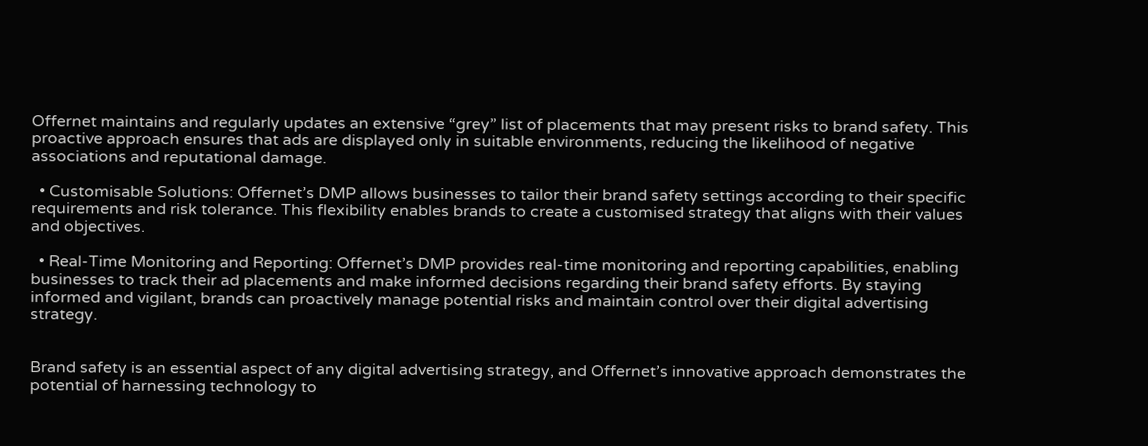Offernet maintains and regularly updates an extensive “grey” list of placements that may present risks to brand safety. This proactive approach ensures that ads are displayed only in suitable environments, reducing the likelihood of negative associations and reputational damage.

  • Customisable Solutions: Offernet’s DMP allows businesses to tailor their brand safety settings according to their specific requirements and risk tolerance. This flexibility enables brands to create a customised strategy that aligns with their values and objectives.

  • Real-Time Monitoring and Reporting: Offernet’s DMP provides real-time monitoring and reporting capabilities, enabling businesses to track their ad placements and make informed decisions regarding their brand safety efforts. By staying informed and vigilant, brands can proactively manage potential risks and maintain control over their digital advertising strategy.


Brand safety is an essential aspect of any digital advertising strategy, and Offernet’s innovative approach demonstrates the potential of harnessing technology to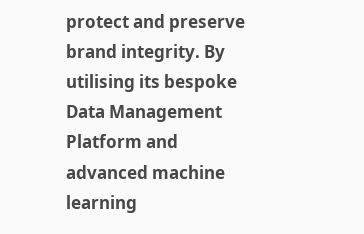protect and preserve brand integrity. By utilising its bespoke Data Management Platform and advanced machine learning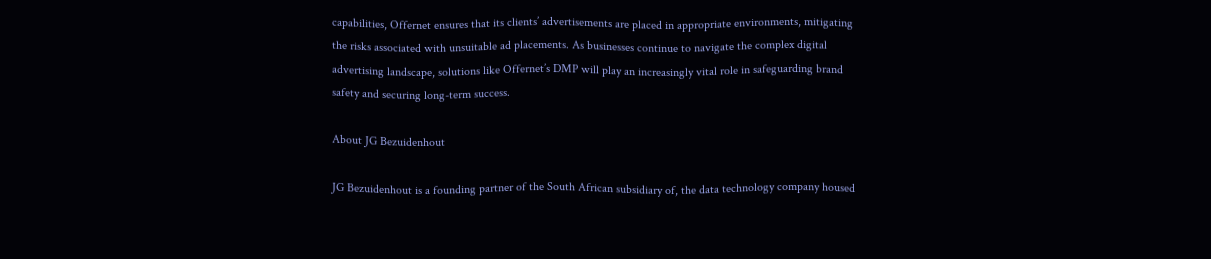capabilities, Offernet ensures that its clients’ advertisements are placed in appropriate environments, mitigating the risks associated with unsuitable ad placements. As businesses continue to navigate the complex digital advertising landscape, solutions like Offernet’s DMP will play an increasingly vital role in safeguarding brand safety and securing long-term success.

About JG Bezuidenhout

JG Bezuidenhout is a founding partner of the South African subsidiary of, the data technology company housed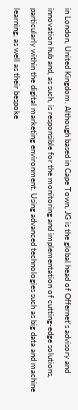in London, United Kingdom. Although based in Cape Town, JG is the global head of Offernet's advisory and innovation hub and, as such, is responsible for the monitoring and implementation of cutting-edge solutions, particularly within the digital marketing environment. Using advanced technologies such as big data and machine learning, as well as their bespoke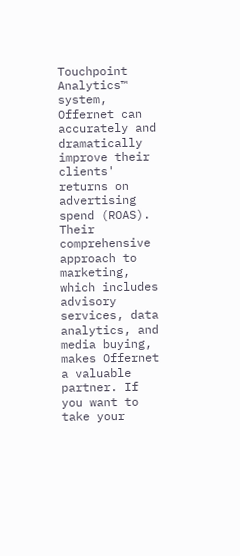Touchpoint Analytics™ system, Offernet can accurately and dramatically improve their clients' returns on advertising spend (ROAS). Their comprehensive approach to marketing, which includes advisory services, data analytics, and media buying, makes Offernet a valuable partner. If you want to take your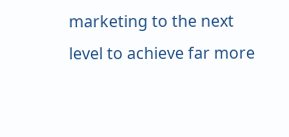marketing to the next level to achieve far more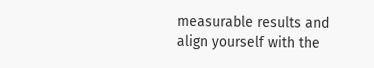measurable results and align yourself with the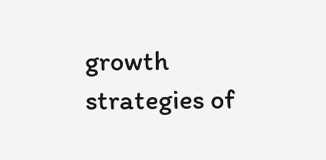growth strategies of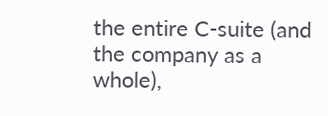the entire C-suite (and the company as a whole),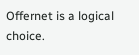Offernet is a logical choice.